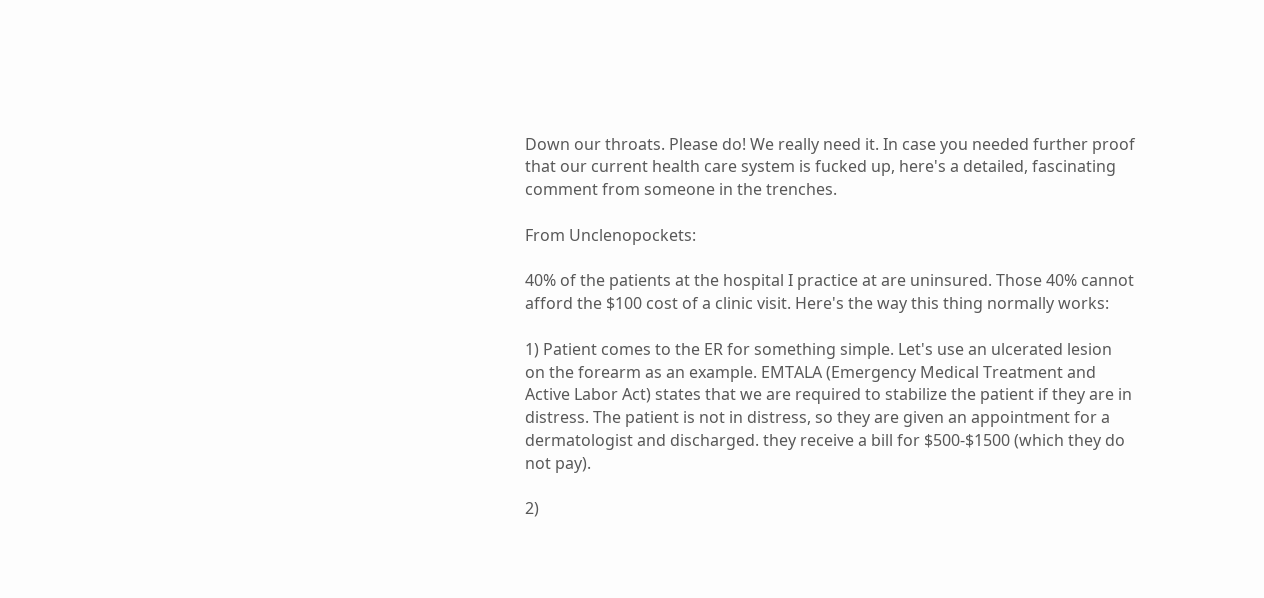Down our throats. Please do! We really need it. In case you needed further proof that our current health care system is fucked up, here's a detailed, fascinating comment from someone in the trenches.

From Unclenopockets:

40% of the patients at the hospital I practice at are uninsured. Those 40% cannot afford the $100 cost of a clinic visit. Here's the way this thing normally works:

1) Patient comes to the ER for something simple. Let's use an ulcerated lesion on the forearm as an example. EMTALA (Emergency Medical Treatment and Active Labor Act) states that we are required to stabilize the patient if they are in distress. The patient is not in distress, so they are given an appointment for a dermatologist and discharged. they receive a bill for $500-$1500 (which they do not pay).

2)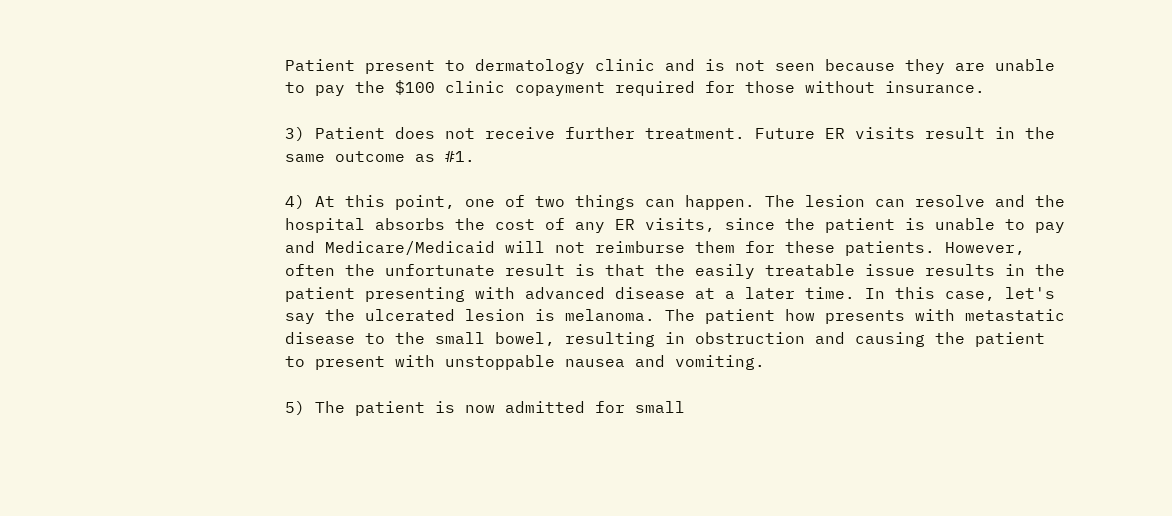Patient present to dermatology clinic and is not seen because they are unable to pay the $100 clinic copayment required for those without insurance.

3) Patient does not receive further treatment. Future ER visits result in the same outcome as #1.

4) At this point, one of two things can happen. The lesion can resolve and the hospital absorbs the cost of any ER visits, since the patient is unable to pay and Medicare/Medicaid will not reimburse them for these patients. However, often the unfortunate result is that the easily treatable issue results in the patient presenting with advanced disease at a later time. In this case, let's say the ulcerated lesion is melanoma. The patient how presents with metastatic disease to the small bowel, resulting in obstruction and causing the patient to present with unstoppable nausea and vomiting.

5) The patient is now admitted for small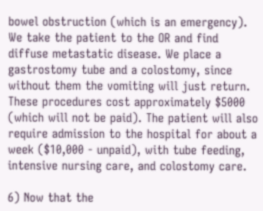bowel obstruction (which is an emergency). We take the patient to the OR and find diffuse metastatic disease. We place a gastrostomy tube and a colostomy, since without them the vomiting will just return. These procedures cost approximately $5000 (which will not be paid). The patient will also require admission to the hospital for about a week ($10,000 - unpaid), with tube feeding, intensive nursing care, and colostomy care.

6) Now that the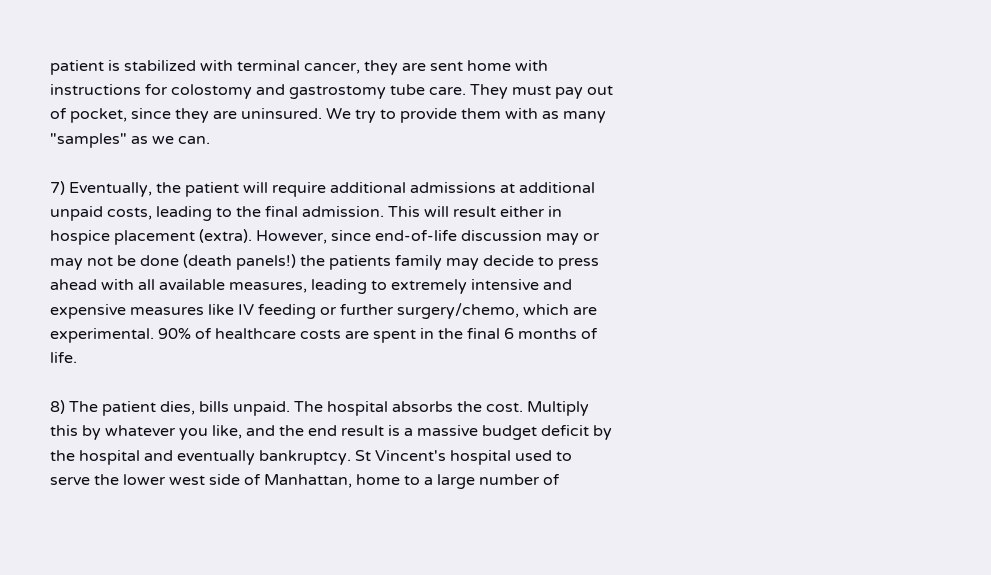patient is stabilized with terminal cancer, they are sent home with instructions for colostomy and gastrostomy tube care. They must pay out of pocket, since they are uninsured. We try to provide them with as many "samples" as we can.

7) Eventually, the patient will require additional admissions at additional unpaid costs, leading to the final admission. This will result either in hospice placement (extra). However, since end-of-life discussion may or may not be done (death panels!) the patients family may decide to press ahead with all available measures, leading to extremely intensive and expensive measures like IV feeding or further surgery/chemo, which are experimental. 90% of healthcare costs are spent in the final 6 months of life.

8) The patient dies, bills unpaid. The hospital absorbs the cost. Multiply this by whatever you like, and the end result is a massive budget deficit by the hospital and eventually bankruptcy. St Vincent's hospital used to serve the lower west side of Manhattan, home to a large number of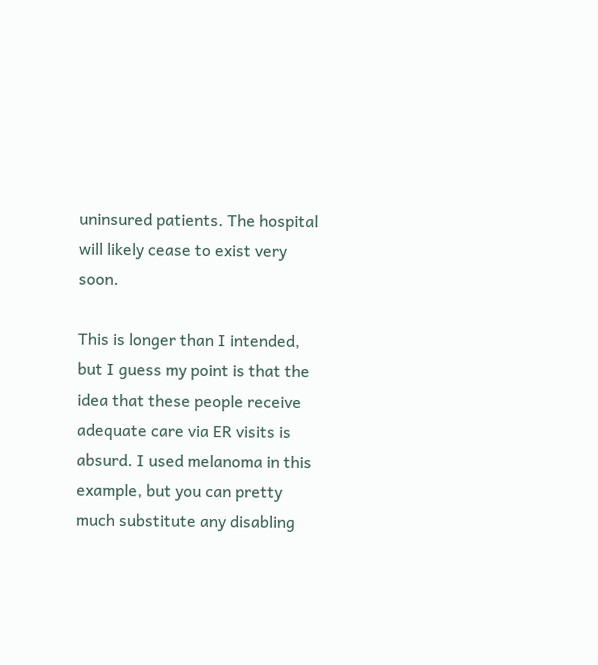uninsured patients. The hospital will likely cease to exist very soon.

This is longer than I intended, but I guess my point is that the idea that these people receive adequate care via ER visits is absurd. I used melanoma in this example, but you can pretty much substitute any disabling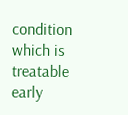condition which is treatable early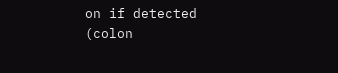on if detected (colon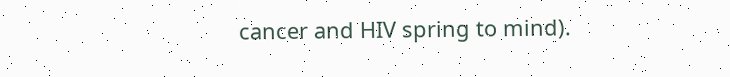cancer and HIV spring to mind).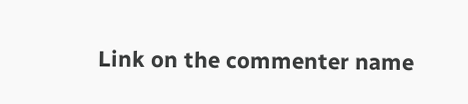Link on the commenter name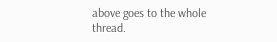above goes to the whole thread.